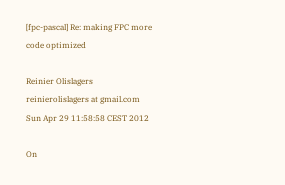[fpc-pascal] Re: making FPC more code optimized

Reinier Olislagers reinierolislagers at gmail.com
Sun Apr 29 11:58:58 CEST 2012

On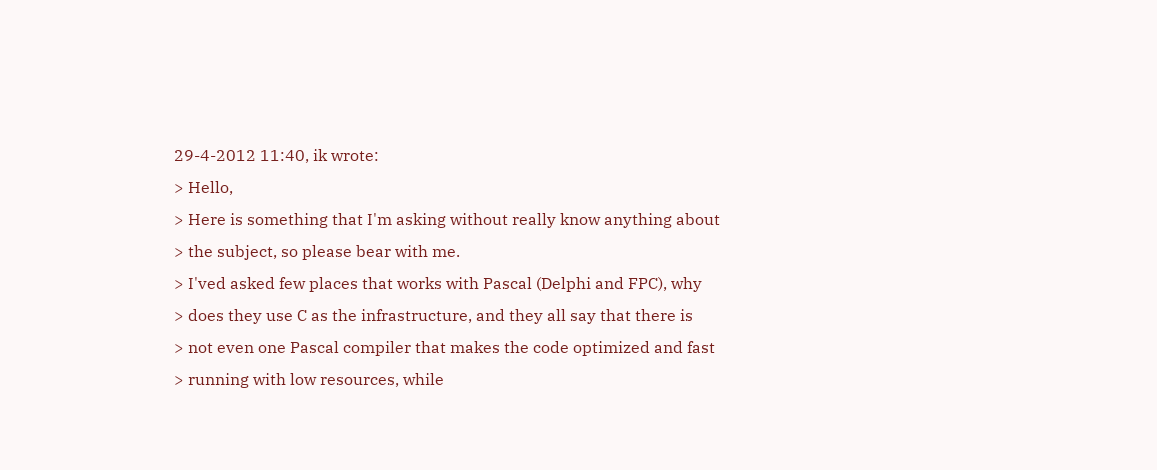29-4-2012 11:40, ik wrote:
> Hello,
> Here is something that I'm asking without really know anything about
> the subject, so please bear with me.
> I'ved asked few places that works with Pascal (Delphi and FPC), why
> does they use C as the infrastructure, and they all say that there is
> not even one Pascal compiler that makes the code optimized and fast
> running with low resources, while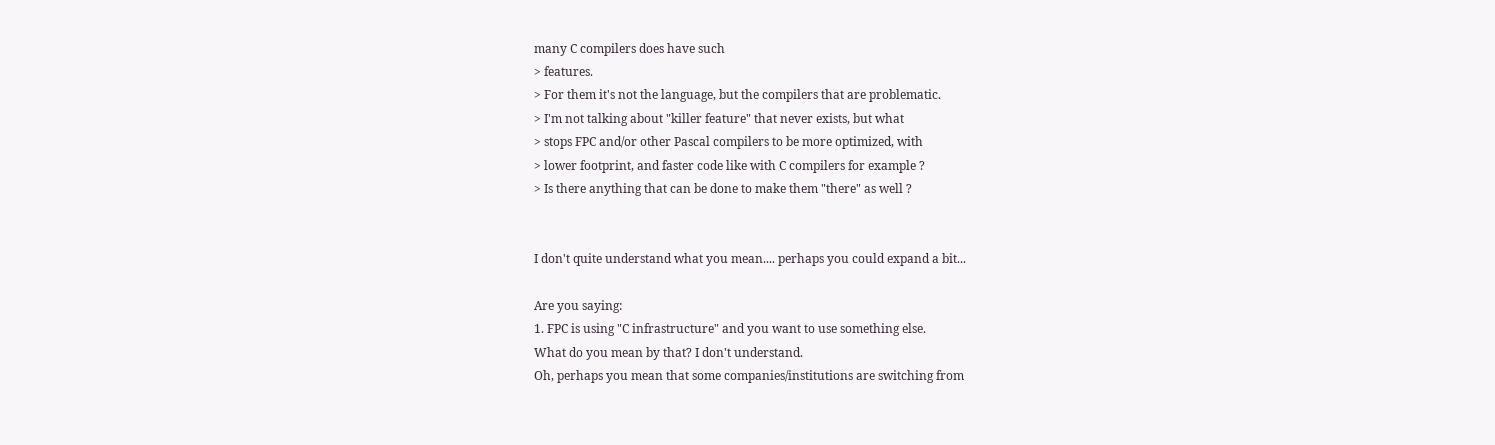many C compilers does have such
> features.
> For them it's not the language, but the compilers that are problematic.
> I'm not talking about "killer feature" that never exists, but what
> stops FPC and/or other Pascal compilers to be more optimized, with
> lower footprint, and faster code like with C compilers for example ?
> Is there anything that can be done to make them "there" as well ?


I don't quite understand what you mean.... perhaps you could expand a bit...

Are you saying:
1. FPC is using "C infrastructure" and you want to use something else.
What do you mean by that? I don't understand.
Oh, perhaps you mean that some companies/institutions are switching from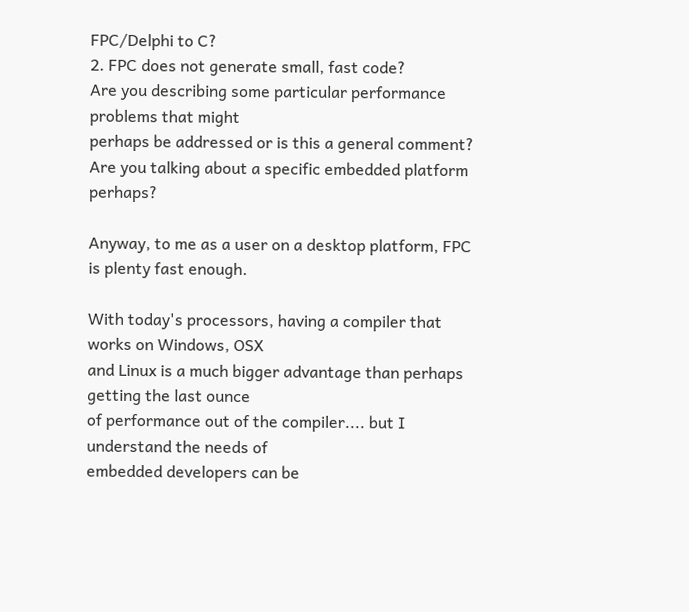FPC/Delphi to C?
2. FPC does not generate small, fast code?
Are you describing some particular performance problems that might
perhaps be addressed or is this a general comment?
Are you talking about a specific embedded platform perhaps?

Anyway, to me as a user on a desktop platform, FPC is plenty fast enough.

With today's processors, having a compiler that works on Windows, OSX
and Linux is a much bigger advantage than perhaps getting the last ounce
of performance out of the compiler.... but I understand the needs of
embedded developers can be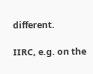different.

IIRC, e.g. on the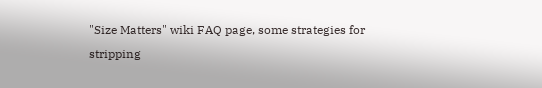"Size Matters" wiki FAQ page, some strategies for
stripping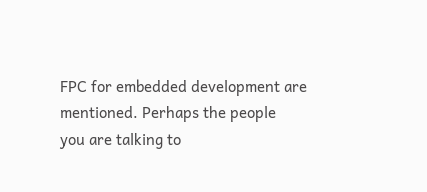FPC for embedded development are mentioned. Perhaps the people
you are talking to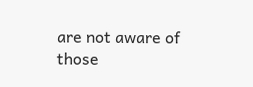are not aware of those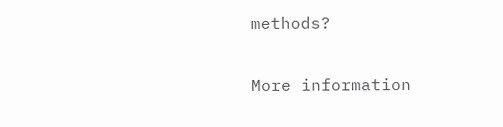methods?


More information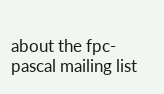about the fpc-pascal mailing list